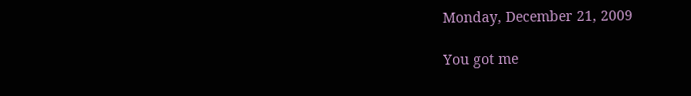Monday, December 21, 2009

You got me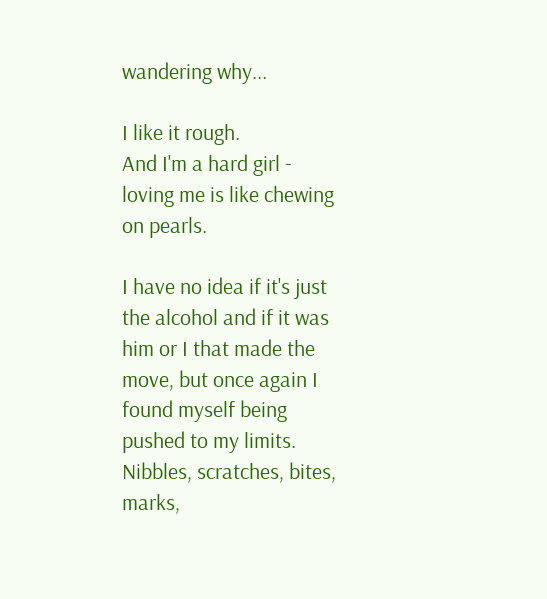wandering why...

I like it rough.
And I'm a hard girl - loving me is like chewing on pearls.

I have no idea if it's just the alcohol and if it was him or I that made the move, but once again I found myself being pushed to my limits. Nibbles, scratches, bites, marks,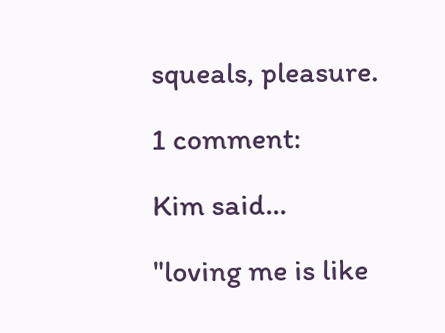squeals, pleasure.

1 comment:

Kim said...

"loving me is like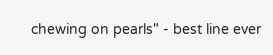chewing on pearls" - best line ever